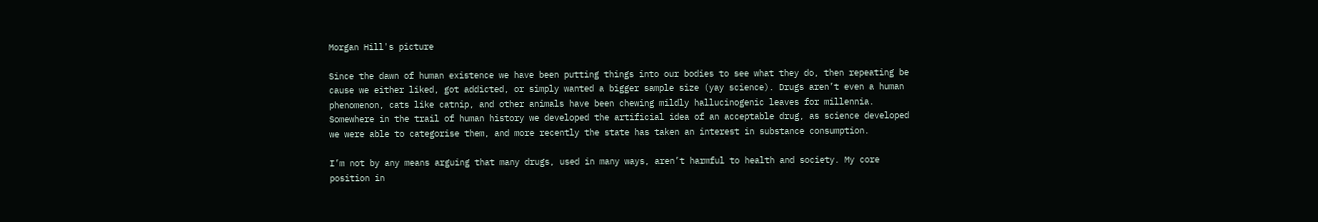Morgan Hill's picture

Since the dawn of human existence we have been putting things into our bodies to see what they do, then repeating be cause we either liked, got addicted, or simply wanted a bigger sample size (yay science). Drugs aren’t even a human phenomenon, cats like catnip, and other animals have been chewing mildly hallucinogenic leaves for millennia. Somewhere in the trail of human history we developed the artificial idea of an acceptable drug, as science developed we were able to categorise them, and more recently the state has taken an interest in substance consumption.

I’m not by any means arguing that many drugs, used in many ways, aren’t harmful to health and society. My core position in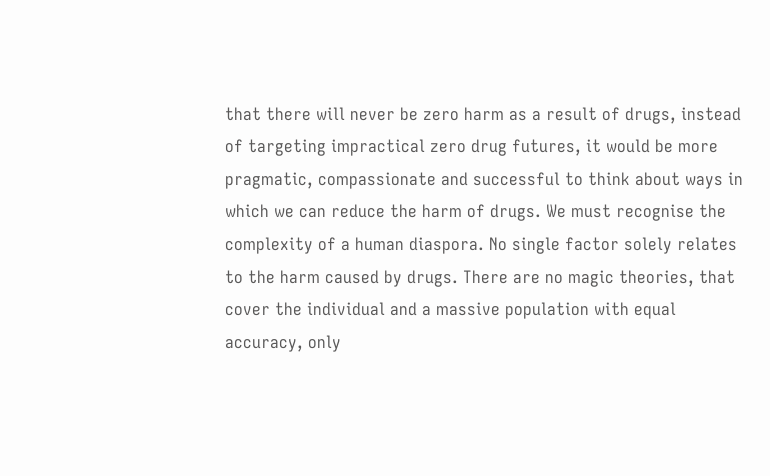that there will never be zero harm as a result of drugs, instead of targeting impractical zero drug futures, it would be more pragmatic, compassionate and successful to think about ways in which we can reduce the harm of drugs. We must recognise the complexity of a human diaspora. No single factor solely relates to the harm caused by drugs. There are no magic theories, that cover the individual and a massive population with equal accuracy, only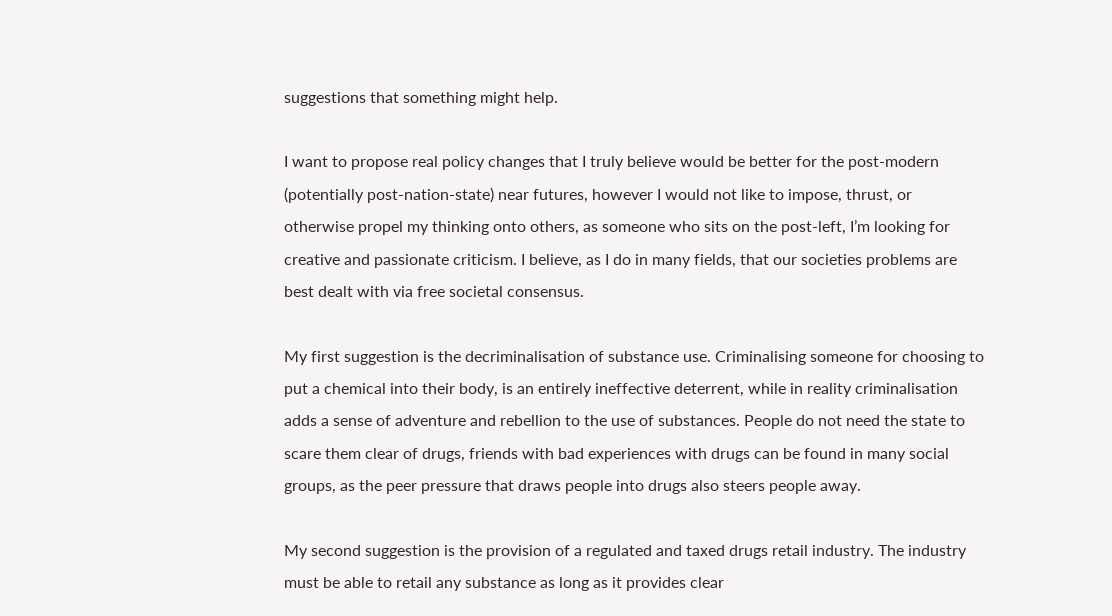suggestions that something might help.

I want to propose real policy changes that I truly believe would be better for the post-modern (potentially post-nation-state) near futures, however I would not like to impose, thrust, or otherwise propel my thinking onto others, as someone who sits on the post-left, I’m looking for creative and passionate criticism. I believe, as I do in many fields, that our societies problems are best dealt with via free societal consensus.

My first suggestion is the decriminalisation of substance use. Criminalising someone for choosing to put a chemical into their body, is an entirely ineffective deterrent, while in reality criminalisation adds a sense of adventure and rebellion to the use of substances. People do not need the state to scare them clear of drugs, friends with bad experiences with drugs can be found in many social groups, as the peer pressure that draws people into drugs also steers people away.

My second suggestion is the provision of a regulated and taxed drugs retail industry. The industry must be able to retail any substance as long as it provides clear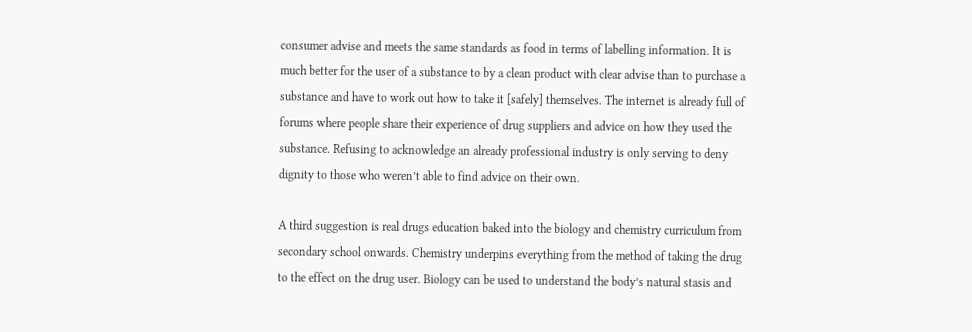consumer advise and meets the same standards as food in terms of labelling information. It is much better for the user of a substance to by a clean product with clear advise than to purchase a substance and have to work out how to take it [safely] themselves. The internet is already full of forums where people share their experience of drug suppliers and advice on how they used the substance. Refusing to acknowledge an already professional industry is only serving to deny dignity to those who weren’t able to find advice on their own.

A third suggestion is real drugs education baked into the biology and chemistry curriculum from secondary school onwards. Chemistry underpins everything from the method of taking the drug to the effect on the drug user. Biology can be used to understand the body’s natural stasis and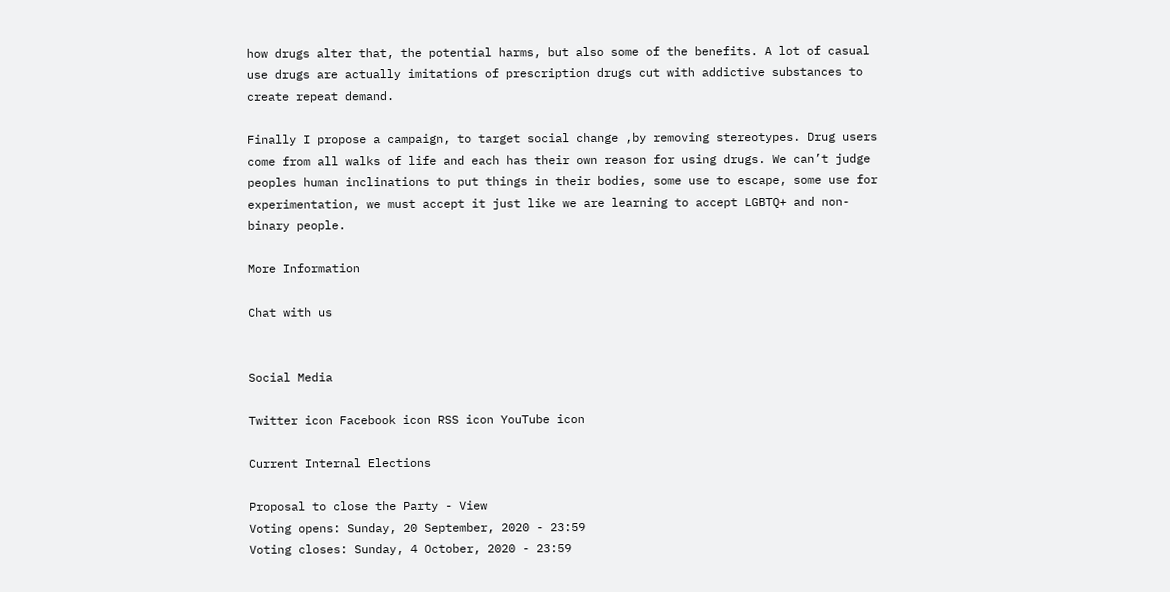how drugs alter that, the potential harms, but also some of the benefits. A lot of casual use drugs are actually imitations of prescription drugs cut with addictive substances to create repeat demand.

Finally I propose a campaign, to target social change ,by removing stereotypes. Drug users come from all walks of life and each has their own reason for using drugs. We can’t judge peoples human inclinations to put things in their bodies, some use to escape, some use for experimentation, we must accept it just like we are learning to accept LGBTQ+ and non-binary people.

More Information

Chat with us


Social Media

Twitter icon Facebook icon RSS icon YouTube icon

Current Internal Elections

Proposal to close the Party - View
Voting opens: Sunday, 20 September, 2020 - 23:59
Voting closes: Sunday, 4 October, 2020 - 23:59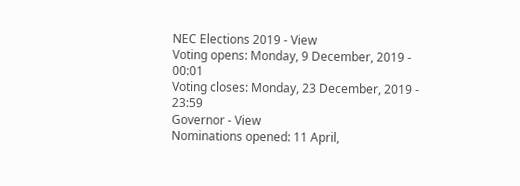NEC Elections 2019 - View
Voting opens: Monday, 9 December, 2019 - 00:01
Voting closes: Monday, 23 December, 2019 - 23:59
Governor - View
Nominations opened: 11 April,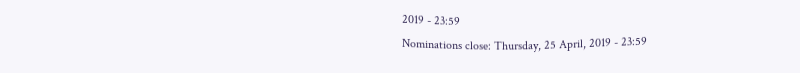2019 - 23:59
Nominations close: Thursday, 25 April, 2019 - 23:59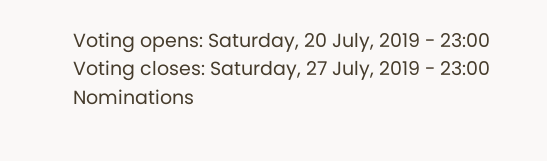Voting opens: Saturday, 20 July, 2019 - 23:00
Voting closes: Saturday, 27 July, 2019 - 23:00
Nominations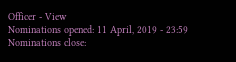Officer - View
Nominations opened: 11 April, 2019 - 23:59
Nominations close: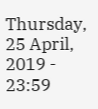Thursday, 25 April, 2019 - 23:59